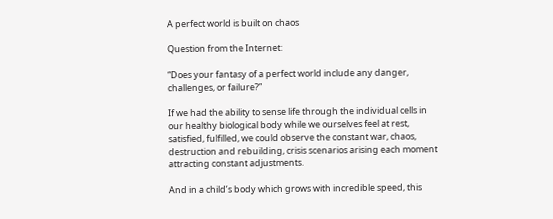A perfect world is built on chaos

Question from the Internet:

“Does your fantasy of a perfect world include any danger, challenges, or failure?”

If we had the ability to sense life through the individual cells in our healthy biological body while we ourselves feel at rest, satisfied, fulfilled, we could observe the constant war, chaos, destruction and rebuilding, crisis scenarios arising each moment attracting constant adjustments.

And in a child’s body which grows with incredible speed, this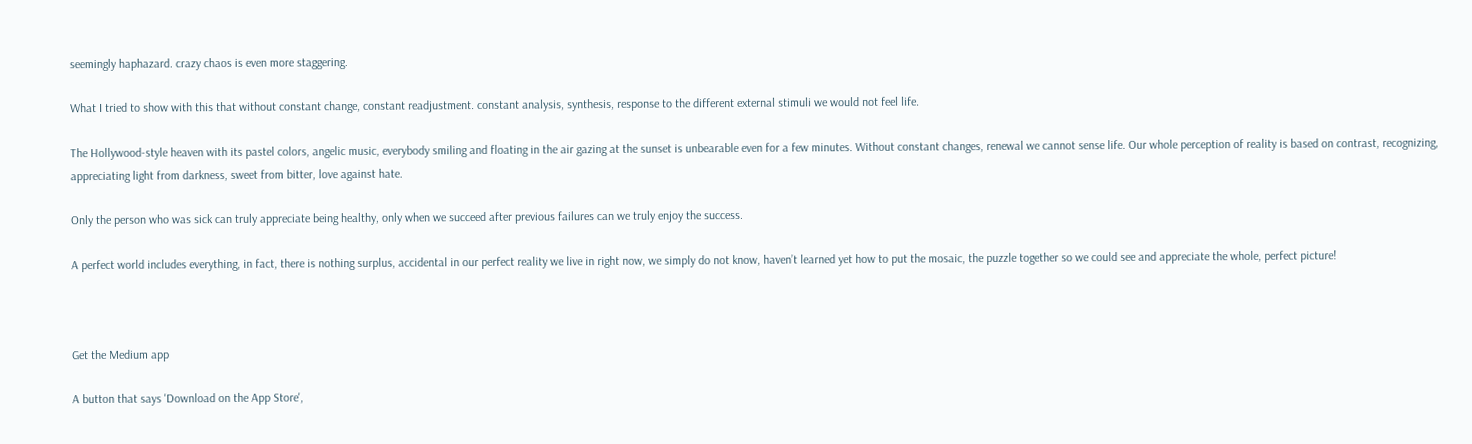seemingly haphazard. crazy chaos is even more staggering.

What I tried to show with this that without constant change, constant readjustment. constant analysis, synthesis, response to the different external stimuli we would not feel life.

The Hollywood-style heaven with its pastel colors, angelic music, everybody smiling and floating in the air gazing at the sunset is unbearable even for a few minutes. Without constant changes, renewal we cannot sense life. Our whole perception of reality is based on contrast, recognizing, appreciating light from darkness, sweet from bitter, love against hate.

Only the person who was sick can truly appreciate being healthy, only when we succeed after previous failures can we truly enjoy the success.

A perfect world includes everything, in fact, there is nothing surplus, accidental in our perfect reality we live in right now, we simply do not know, haven’t learned yet how to put the mosaic, the puzzle together so we could see and appreciate the whole, perfect picture!



Get the Medium app

A button that says 'Download on the App Store',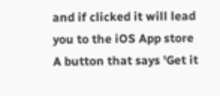and if clicked it will lead you to the iOS App store
A button that says 'Get it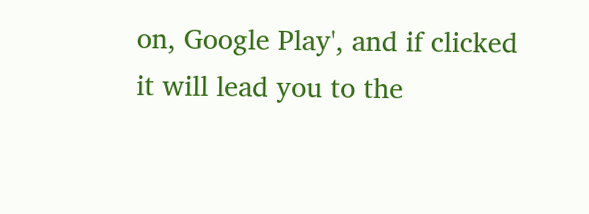on, Google Play', and if clicked it will lead you to the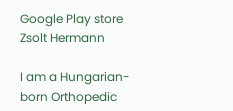Google Play store
Zsolt Hermann

I am a Hungarian-born Orthopedic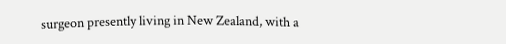surgeon presently living in New Zealand, with a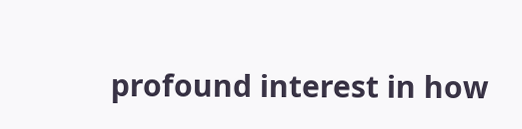profound interest in how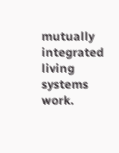mutually integrated living systems work.